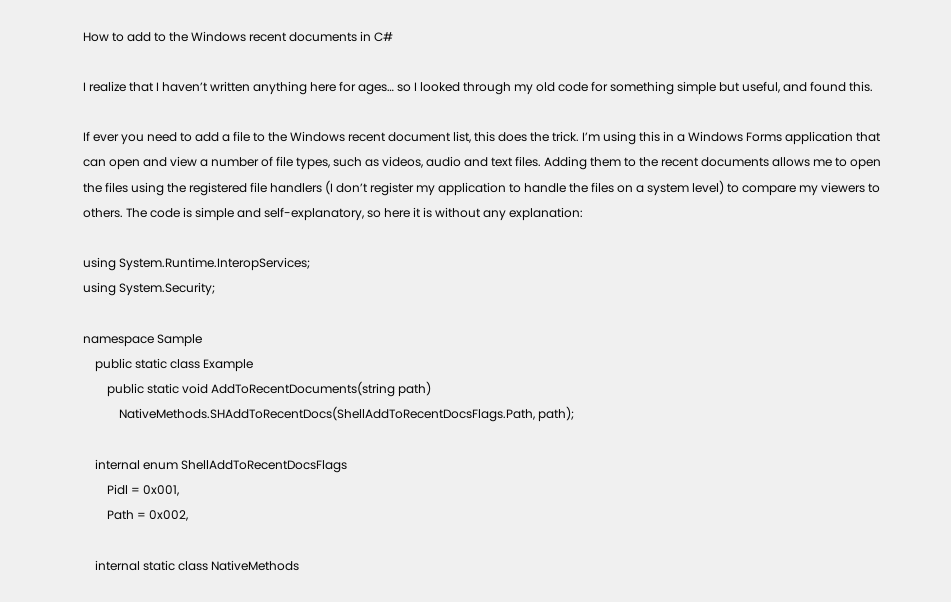How to add to the Windows recent documents in C#

I realize that I haven’t written anything here for ages… so I looked through my old code for something simple but useful, and found this.

If ever you need to add a file to the Windows recent document list, this does the trick. I’m using this in a Windows Forms application that can open and view a number of file types, such as videos, audio and text files. Adding them to the recent documents allows me to open the files using the registered file handlers (I don’t register my application to handle the files on a system level) to compare my viewers to others. The code is simple and self-explanatory, so here it is without any explanation:

using System.Runtime.InteropServices;
using System.Security;

namespace Sample
    public static class Example
        public static void AddToRecentDocuments(string path)
            NativeMethods.SHAddToRecentDocs(ShellAddToRecentDocsFlags.Path, path);

    internal enum ShellAddToRecentDocsFlags
        Pidl = 0x001,
        Path = 0x002,

    internal static class NativeMethods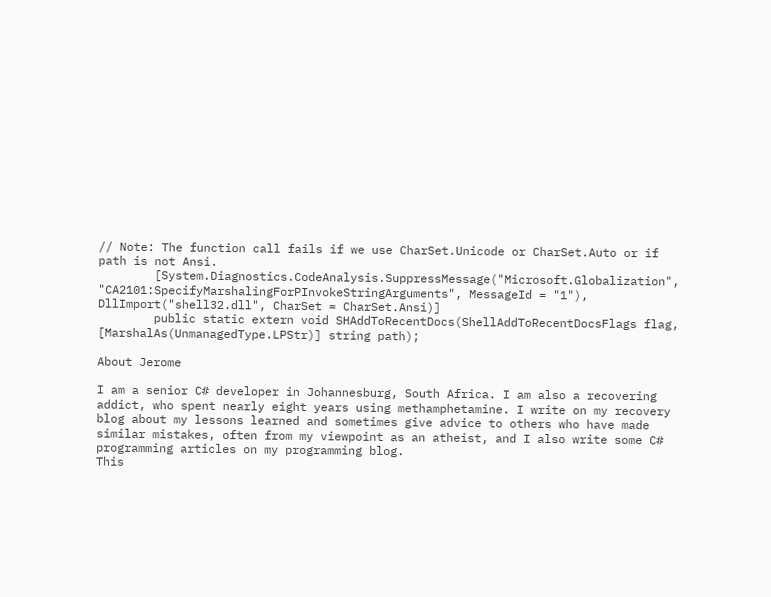// Note: The function call fails if we use CharSet.Unicode or CharSet.Auto or if path is not Ansi.
        [System.Diagnostics.CodeAnalysis.SuppressMessage("Microsoft.Globalization", "CA2101:SpecifyMarshalingForPInvokeStringArguments", MessageId = "1"), DllImport("shell32.dll", CharSet = CharSet.Ansi)]
        public static extern void SHAddToRecentDocs(ShellAddToRecentDocsFlags flag, [MarshalAs(UnmanagedType.LPStr)] string path);

About Jerome

I am a senior C# developer in Johannesburg, South Africa. I am also a recovering addict, who spent nearly eight years using methamphetamine. I write on my recovery blog about my lessons learned and sometimes give advice to others who have made similar mistakes, often from my viewpoint as an atheist, and I also write some C# programming articles on my programming blog.
This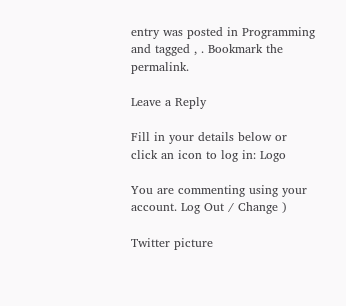entry was posted in Programming and tagged , . Bookmark the permalink.

Leave a Reply

Fill in your details below or click an icon to log in: Logo

You are commenting using your account. Log Out / Change )

Twitter picture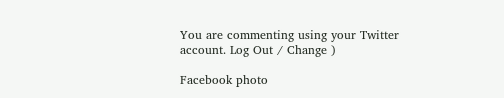You are commenting using your Twitter account. Log Out / Change )

Facebook photo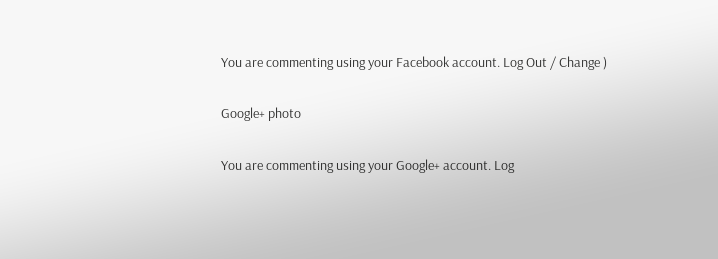You are commenting using your Facebook account. Log Out / Change )

Google+ photo

You are commenting using your Google+ account. Log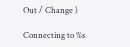Out / Change )

Connecting to %s